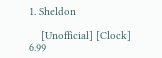1. Sheldon

    [Unofficial] [Clock] 6.99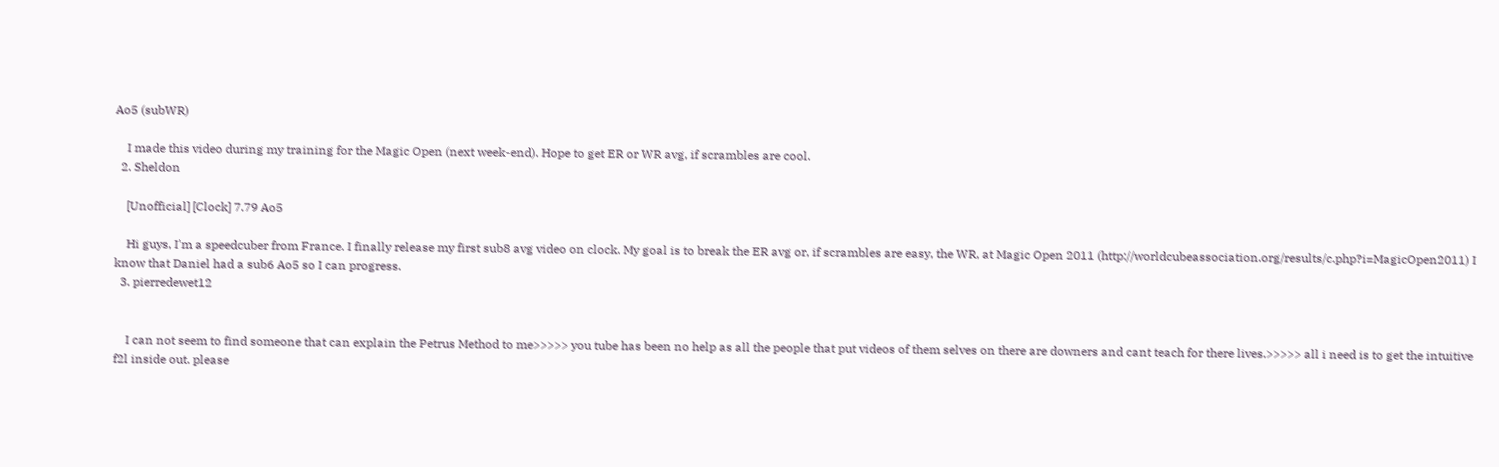Ao5 (subWR)

    I made this video during my training for the Magic Open (next week-end). Hope to get ER or WR avg, if scrambles are cool.
  2. Sheldon

    [Unofficial] [Clock] 7.79 Ao5

    Hi guys, I'm a speedcuber from France. I finally release my first sub8 avg video on clock. My goal is to break the ER avg or, if scrambles are easy, the WR, at Magic Open 2011 (http://worldcubeassociation.org/results/c.php?i=MagicOpen2011) I know that Daniel had a sub6 Ao5 so I can progress.
  3. pierredewet12


    I can not seem to find someone that can explain the Petrus Method to me>>>>> you tube has been no help as all the people that put videos of them selves on there are downers and cant teach for there lives.>>>>> all i need is to get the intuitive f2l inside out. please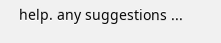help. any suggestions ...